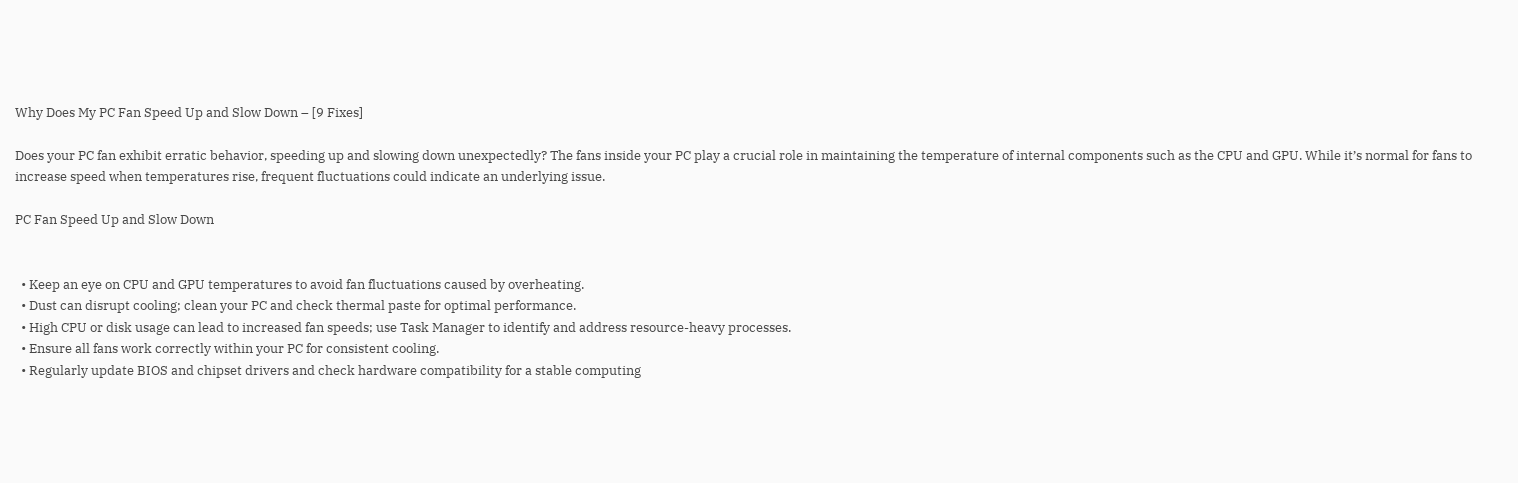Why Does My PC Fan Speed Up and Slow Down – [9 Fixes]

Does your PC fan exhibit erratic behavior, speeding up and slowing down unexpectedly? The fans inside your PC play a crucial role in maintaining the temperature of internal components such as the CPU and GPU. While it’s normal for fans to increase speed when temperatures rise, frequent fluctuations could indicate an underlying issue.

PC Fan Speed Up and Slow Down


  • Keep an eye on CPU and GPU temperatures to avoid fan fluctuations caused by overheating.
  • Dust can disrupt cooling; clean your PC and check thermal paste for optimal performance.
  • High CPU or disk usage can lead to increased fan speeds; use Task Manager to identify and address resource-heavy processes.
  • Ensure all fans work correctly within your PC for consistent cooling.
  • Regularly update BIOS and chipset drivers and check hardware compatibility for a stable computing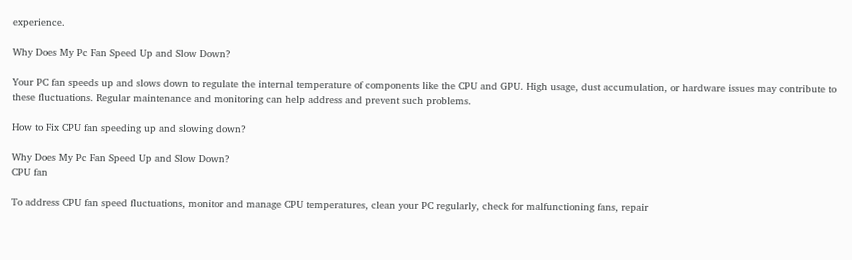experience.

Why Does My Pc Fan Speed Up and Slow Down?

Your PC fan speeds up and slows down to regulate the internal temperature of components like the CPU and GPU. High usage, dust accumulation, or hardware issues may contribute to these fluctuations. Regular maintenance and monitoring can help address and prevent such problems.

How to Fix CPU fan speeding up and slowing down?

Why Does My Pc Fan Speed Up and Slow Down?
CPU fan

To address CPU fan speed fluctuations, monitor and manage CPU temperatures, clean your PC regularly, check for malfunctioning fans, repair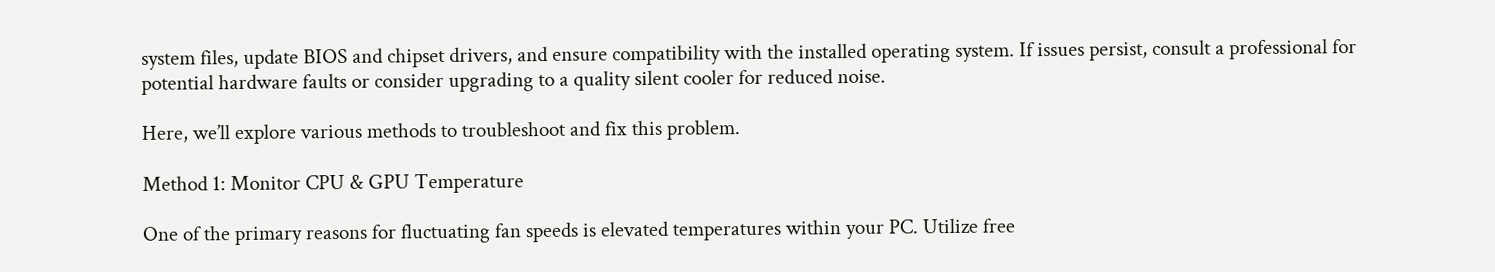system files, update BIOS and chipset drivers, and ensure compatibility with the installed operating system. If issues persist, consult a professional for potential hardware faults or consider upgrading to a quality silent cooler for reduced noise.

Here, we’ll explore various methods to troubleshoot and fix this problem.

Method 1: Monitor CPU & GPU Temperature

One of the primary reasons for fluctuating fan speeds is elevated temperatures within your PC. Utilize free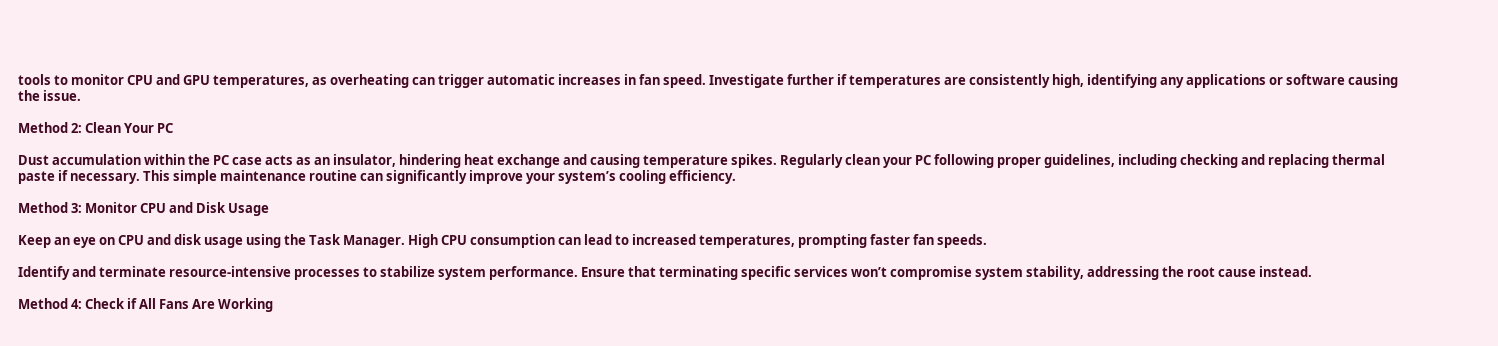tools to monitor CPU and GPU temperatures, as overheating can trigger automatic increases in fan speed. Investigate further if temperatures are consistently high, identifying any applications or software causing the issue.

Method 2: Clean Your PC

Dust accumulation within the PC case acts as an insulator, hindering heat exchange and causing temperature spikes. Regularly clean your PC following proper guidelines, including checking and replacing thermal paste if necessary. This simple maintenance routine can significantly improve your system’s cooling efficiency.

Method 3: Monitor CPU and Disk Usage

Keep an eye on CPU and disk usage using the Task Manager. High CPU consumption can lead to increased temperatures, prompting faster fan speeds.

Identify and terminate resource-intensive processes to stabilize system performance. Ensure that terminating specific services won’t compromise system stability, addressing the root cause instead.

Method 4: Check if All Fans Are Working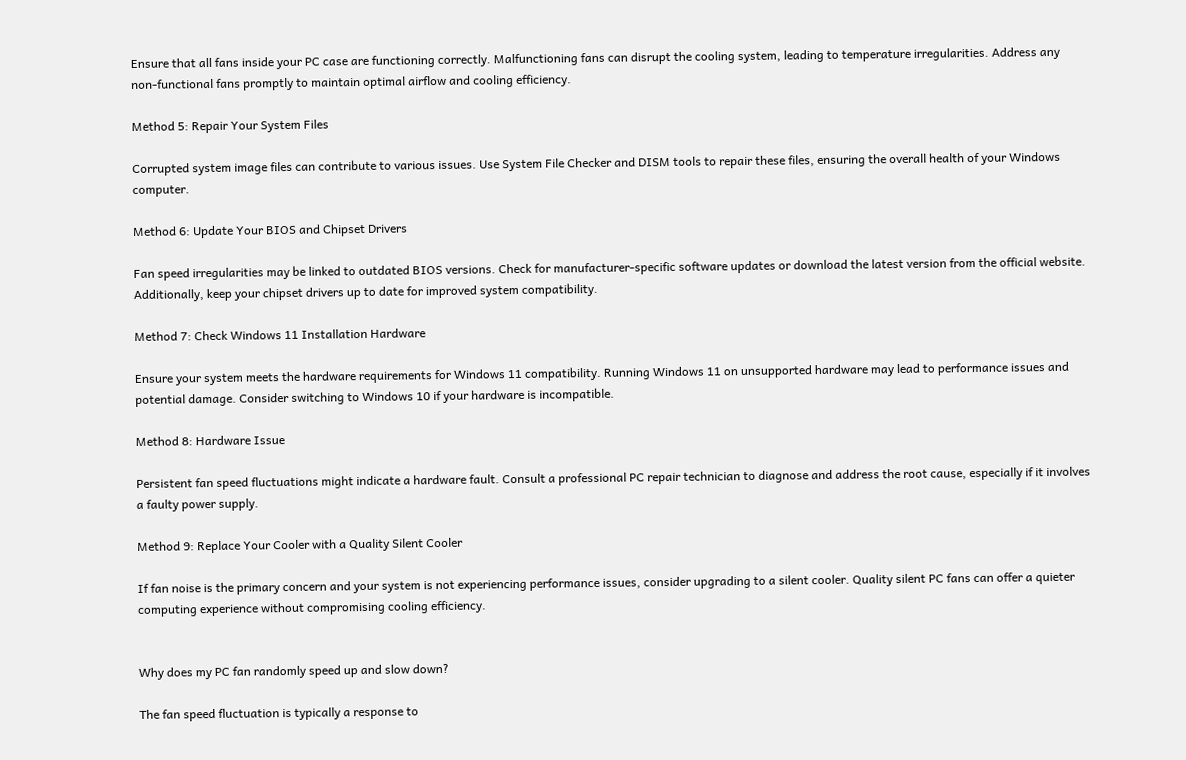Ensure that all fans inside your PC case are functioning correctly. Malfunctioning fans can disrupt the cooling system, leading to temperature irregularities. Address any non-functional fans promptly to maintain optimal airflow and cooling efficiency.

Method 5: Repair Your System Files

Corrupted system image files can contribute to various issues. Use System File Checker and DISM tools to repair these files, ensuring the overall health of your Windows computer.

Method 6: Update Your BIOS and Chipset Drivers

Fan speed irregularities may be linked to outdated BIOS versions. Check for manufacturer-specific software updates or download the latest version from the official website. Additionally, keep your chipset drivers up to date for improved system compatibility.

Method 7: Check Windows 11 Installation Hardware

Ensure your system meets the hardware requirements for Windows 11 compatibility. Running Windows 11 on unsupported hardware may lead to performance issues and potential damage. Consider switching to Windows 10 if your hardware is incompatible.

Method 8: Hardware Issue

Persistent fan speed fluctuations might indicate a hardware fault. Consult a professional PC repair technician to diagnose and address the root cause, especially if it involves a faulty power supply.

Method 9: Replace Your Cooler with a Quality Silent Cooler

If fan noise is the primary concern and your system is not experiencing performance issues, consider upgrading to a silent cooler. Quality silent PC fans can offer a quieter computing experience without compromising cooling efficiency.


Why does my PC fan randomly speed up and slow down?

The fan speed fluctuation is typically a response to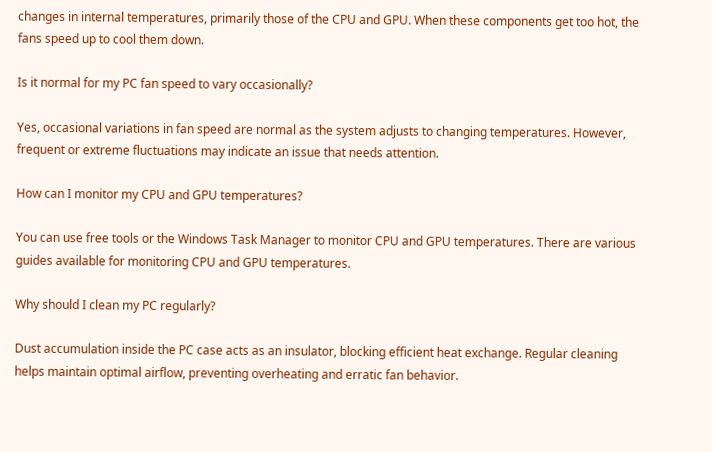changes in internal temperatures, primarily those of the CPU and GPU. When these components get too hot, the fans speed up to cool them down.

Is it normal for my PC fan speed to vary occasionally?

Yes, occasional variations in fan speed are normal as the system adjusts to changing temperatures. However, frequent or extreme fluctuations may indicate an issue that needs attention.

How can I monitor my CPU and GPU temperatures?

You can use free tools or the Windows Task Manager to monitor CPU and GPU temperatures. There are various guides available for monitoring CPU and GPU temperatures.

Why should I clean my PC regularly?

Dust accumulation inside the PC case acts as an insulator, blocking efficient heat exchange. Regular cleaning helps maintain optimal airflow, preventing overheating and erratic fan behavior.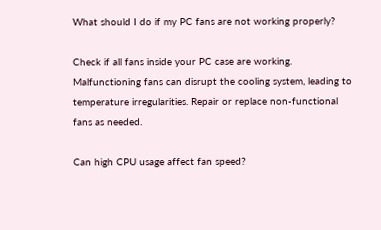What should I do if my PC fans are not working properly?

Check if all fans inside your PC case are working. Malfunctioning fans can disrupt the cooling system, leading to temperature irregularities. Repair or replace non-functional fans as needed.

Can high CPU usage affect fan speed?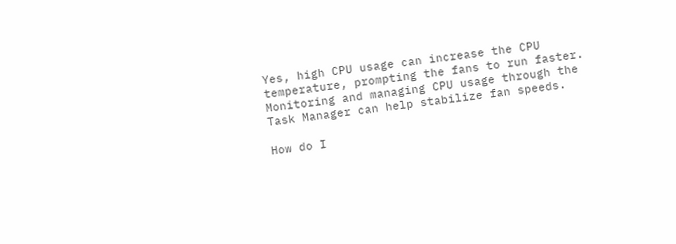Yes, high CPU usage can increase the CPU temperature, prompting the fans to run faster. Monitoring and managing CPU usage through the Task Manager can help stabilize fan speeds.

How do I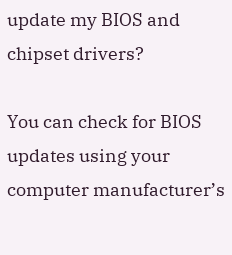update my BIOS and chipset drivers?

You can check for BIOS updates using your computer manufacturer’s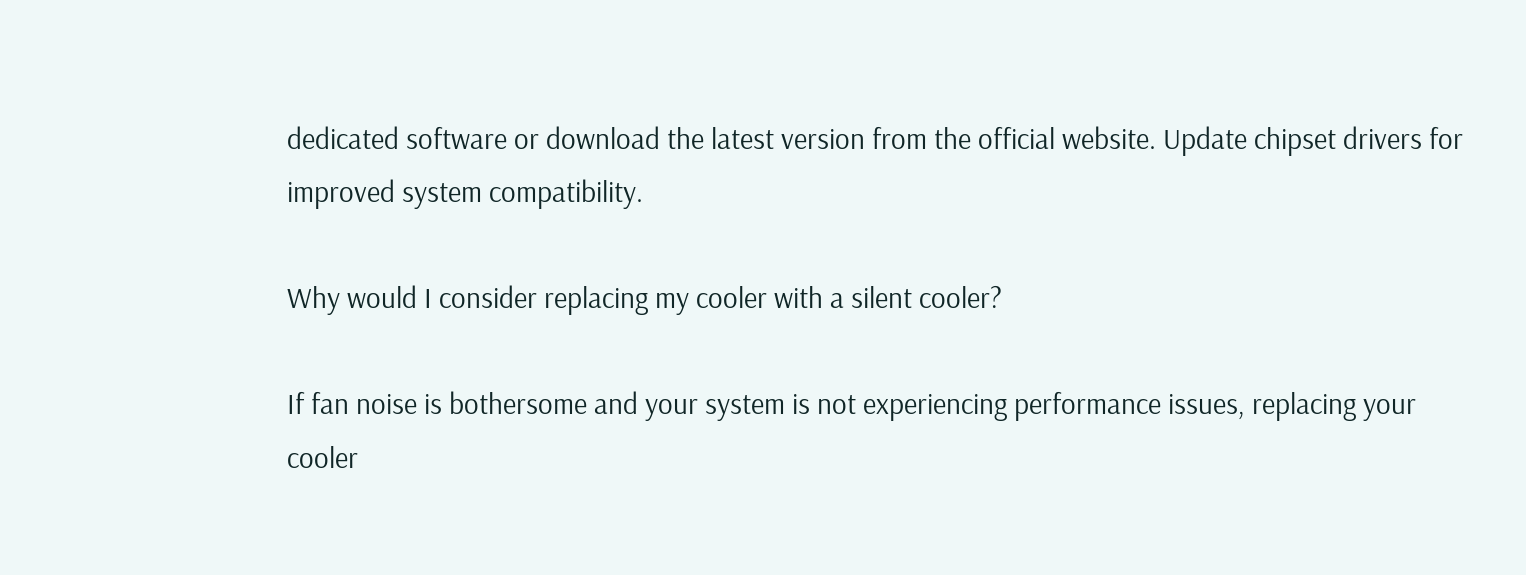dedicated software or download the latest version from the official website. Update chipset drivers for improved system compatibility.

Why would I consider replacing my cooler with a silent cooler?

If fan noise is bothersome and your system is not experiencing performance issues, replacing your cooler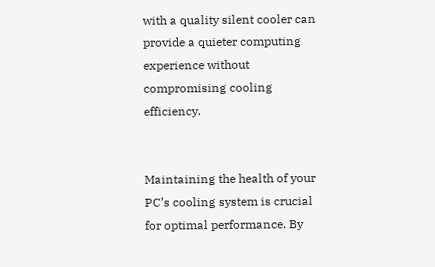with a quality silent cooler can provide a quieter computing experience without compromising cooling efficiency.


Maintaining the health of your PC’s cooling system is crucial for optimal performance. By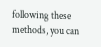following these methods, you can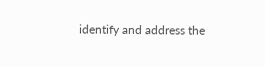identify and address the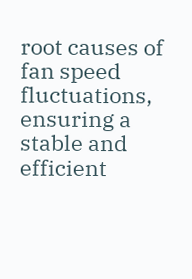root causes of fan speed fluctuations, ensuring a stable and efficient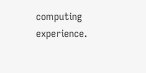computing experience.